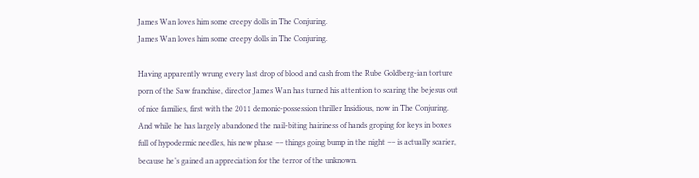James Wan loves him some creepy dolls in The Conjuring.
James Wan loves him some creepy dolls in The Conjuring.

Having apparently wrung every last drop of blood and cash from the Rube Goldberg-ian torture porn of the Saw franchise, director James Wan has turned his attention to scaring the bejesus out of nice families, first with the 2011 demonic-possession thriller Insidious, now in The Conjuring. And while he has largely abandoned the nail-biting hairiness of hands groping for keys in boxes full of hypodermic needles, his new phase –– things going bump in the night –– is actually scarier, because he’s gained an appreciation for the terror of the unknown.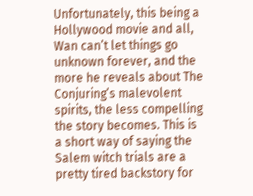Unfortunately, this being a Hollywood movie and all, Wan can’t let things go unknown forever, and the more he reveals about The Conjuring’s malevolent spirits, the less compelling the story becomes. This is a short way of saying the Salem witch trials are a pretty tired backstory for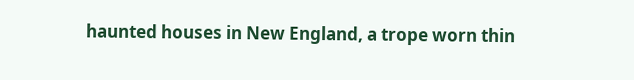haunted houses in New England, a trope worn thin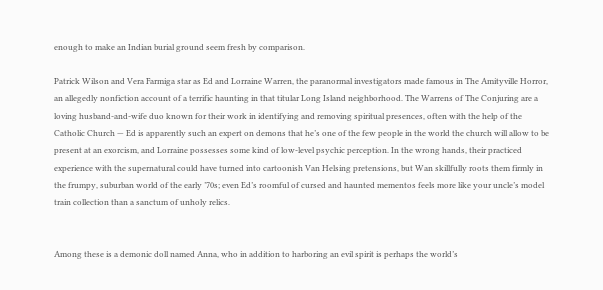enough to make an Indian burial ground seem fresh by comparison.

Patrick Wilson and Vera Farmiga star as Ed and Lorraine Warren, the paranormal investigators made famous in The Amityville Horror, an allegedly nonfiction account of a terrific haunting in that titular Long Island neighborhood. The Warrens of The Conjuring are a loving husband-and-wife duo known for their work in identifying and removing spiritual presences, often with the help of the Catholic Church — Ed is apparently such an expert on demons that he’s one of the few people in the world the church will allow to be present at an exorcism, and Lorraine possesses some kind of low-level psychic perception. In the wrong hands, their practiced experience with the supernatural could have turned into cartoonish Van Helsing pretensions, but Wan skillfully roots them firmly in the frumpy, suburban world of the early ’70s; even Ed’s roomful of cursed and haunted mementos feels more like your uncle’s model train collection than a sanctum of unholy relics.


Among these is a demonic doll named Anna, who in addition to harboring an evil spirit is perhaps the world’s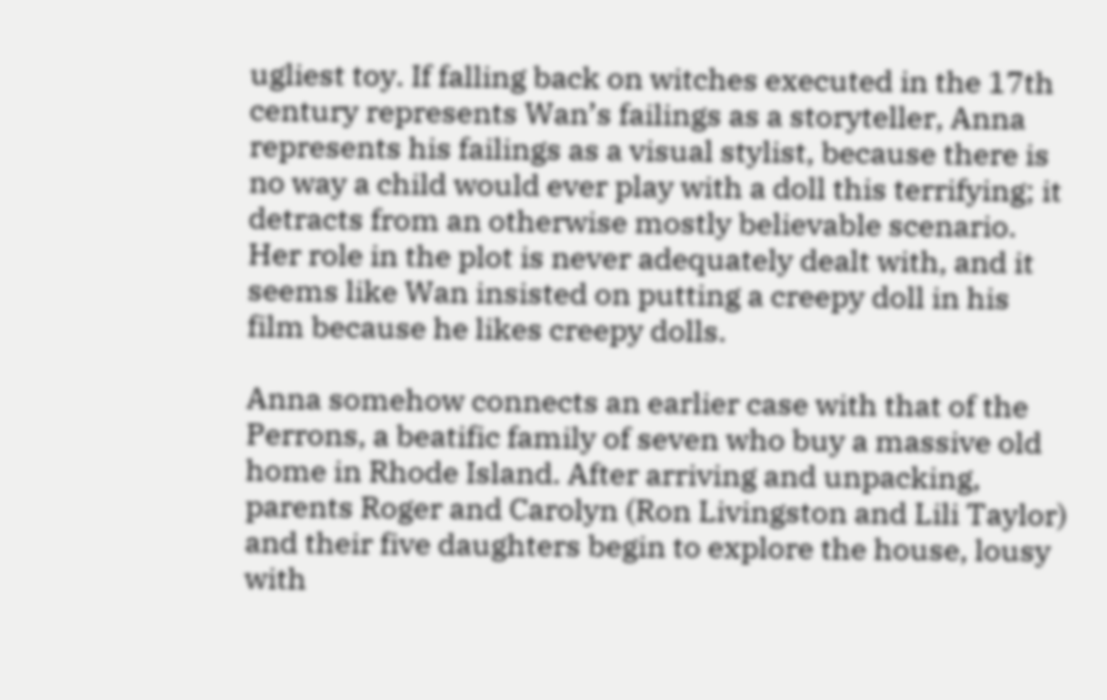ugliest toy. If falling back on witches executed in the 17th century represents Wan’s failings as a storyteller, Anna represents his failings as a visual stylist, because there is no way a child would ever play with a doll this terrifying; it detracts from an otherwise mostly believable scenario. Her role in the plot is never adequately dealt with, and it seems like Wan insisted on putting a creepy doll in his film because he likes creepy dolls.

Anna somehow connects an earlier case with that of the Perrons, a beatific family of seven who buy a massive old home in Rhode Island. After arriving and unpacking, parents Roger and Carolyn (Ron Livingston and Lili Taylor) and their five daughters begin to explore the house, lousy with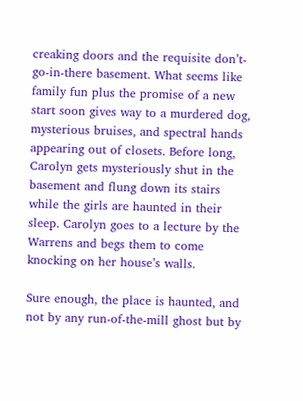creaking doors and the requisite don’t-go-in-there basement. What seems like family fun plus the promise of a new start soon gives way to a murdered dog, mysterious bruises, and spectral hands appearing out of closets. Before long, Carolyn gets mysteriously shut in the basement and flung down its stairs while the girls are haunted in their sleep. Carolyn goes to a lecture by the Warrens and begs them to come knocking on her house’s walls.

Sure enough, the place is haunted, and not by any run-of-the-mill ghost but by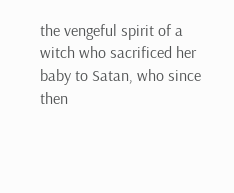the vengeful spirit of a witch who sacrificed her baby to Satan, who since then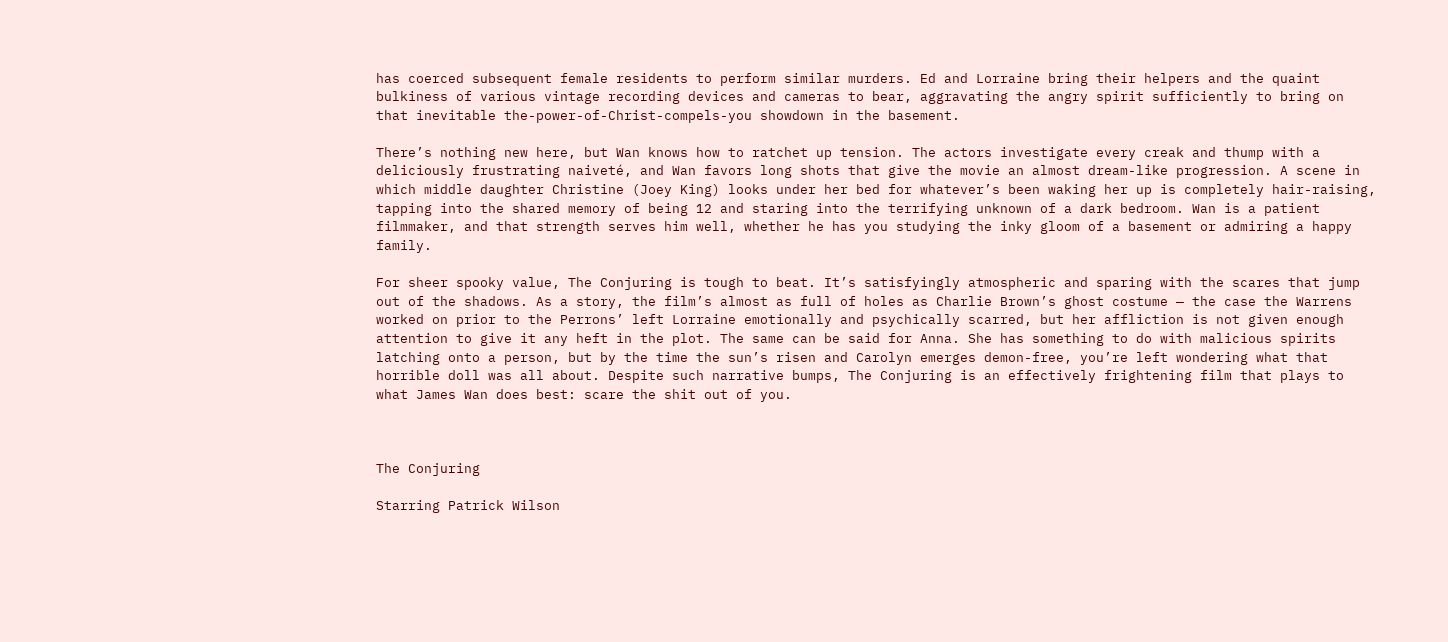has coerced subsequent female residents to perform similar murders. Ed and Lorraine bring their helpers and the quaint bulkiness of various vintage recording devices and cameras to bear, aggravating the angry spirit sufficiently to bring on that inevitable the-power-of-Christ-compels-you showdown in the basement.

There’s nothing new here, but Wan knows how to ratchet up tension. The actors investigate every creak and thump with a deliciously frustrating naiveté, and Wan favors long shots that give the movie an almost dream-like progression. A scene in which middle daughter Christine (Joey King) looks under her bed for whatever’s been waking her up is completely hair-raising, tapping into the shared memory of being 12 and staring into the terrifying unknown of a dark bedroom. Wan is a patient filmmaker, and that strength serves him well, whether he has you studying the inky gloom of a basement or admiring a happy family.

For sheer spooky value, The Conjuring is tough to beat. It’s satisfyingly atmospheric and sparing with the scares that jump out of the shadows. As a story, the film’s almost as full of holes as Charlie Brown’s ghost costume — the case the Warrens worked on prior to the Perrons’ left Lorraine emotionally and psychically scarred, but her affliction is not given enough attention to give it any heft in the plot. The same can be said for Anna. She has something to do with malicious spirits latching onto a person, but by the time the sun’s risen and Carolyn emerges demon-free, you’re left wondering what that horrible doll was all about. Despite such narrative bumps, The Conjuring is an effectively frightening film that plays to what James Wan does best: scare the shit out of you.



The Conjuring

Starring Patrick Wilson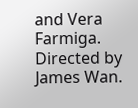and Vera Farmiga. Directed by James Wan.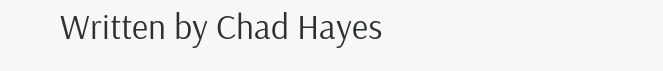Written by Chad Hayes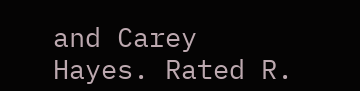and Carey Hayes. Rated R.